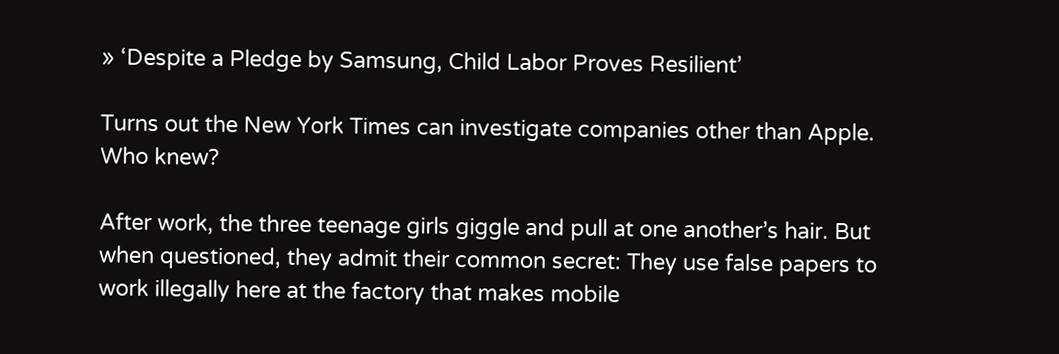» ‘Despite a Pledge by Samsung, Child Labor Proves Resilient’

Turns out the New York Times can investigate companies other than Apple. Who knew?

After work, the three teenage girls giggle and pull at one another’s hair. But when questioned, they admit their common secret: They use false papers to work illegally here at the factory that makes mobile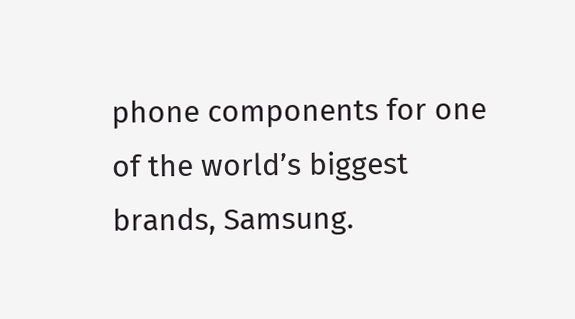phone components for one of the world’s biggest brands, Samsung.